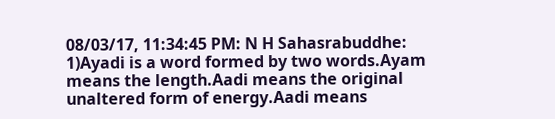08/03/17, 11:34:45 PM: N H Sahasrabuddhe: 1)Ayadi is a word formed by two words.Ayam means the length.Aadi means the original unaltered form of energy.Aadi means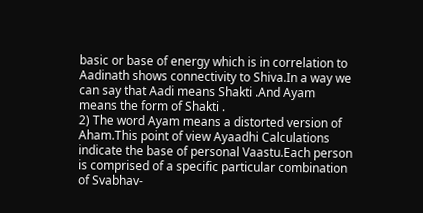basic or base of energy which is in correlation to Aadinath shows connectivity to Shiva.In a way we can say that Aadi means Shakti .And Ayam means the form of Shakti .
2) The word Ayam means a distorted version of Aham.This point of view Ayaadhi Calculations indicate the base of personal Vaastu.Each person is comprised of a specific particular combination of Svabhav-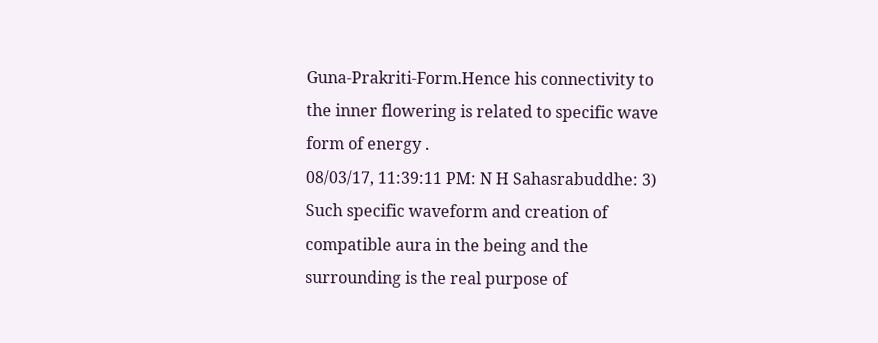Guna-Prakriti-Form.Hence his connectivity to the inner flowering is related to specific wave form of energy .
08/03/17, 11:39:11 PM: N H Sahasrabuddhe: 3) Such specific waveform and creation of compatible aura in the being and the surrounding is the real purpose of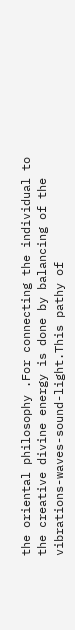the oriental philosophy .For connecting the individual to the creative divine energy is done by balancing of the vibrations-waves-sound-light.This pathy of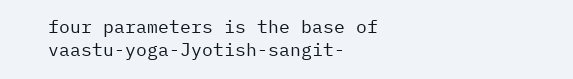four parameters is the base of vaastu-yoga-Jyotish-sangit-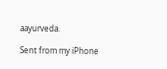aayurveda.

Sent from my iPhone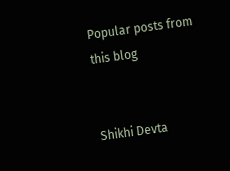Popular posts from this blog


Shikhi Devta